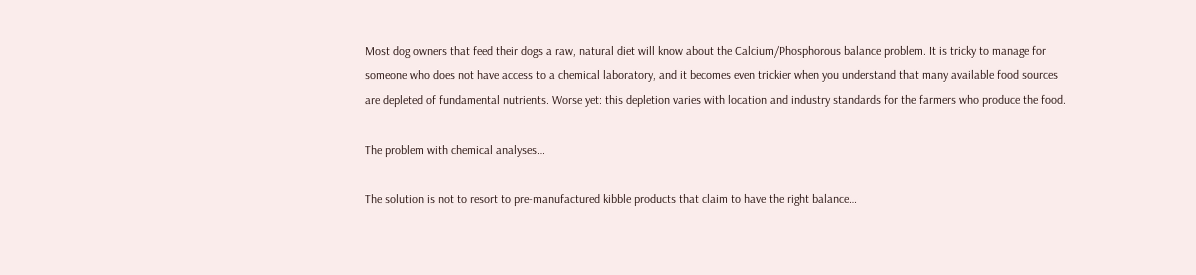Most dog owners that feed their dogs a raw, natural diet will know about the Calcium/Phosphorous balance problem. It is tricky to manage for someone who does not have access to a chemical laboratory, and it becomes even trickier when you understand that many available food sources are depleted of fundamental nutrients. Worse yet: this depletion varies with location and industry standards for the farmers who produce the food.

The problem with chemical analyses…

The solution is not to resort to pre-manufactured kibble products that claim to have the right balance…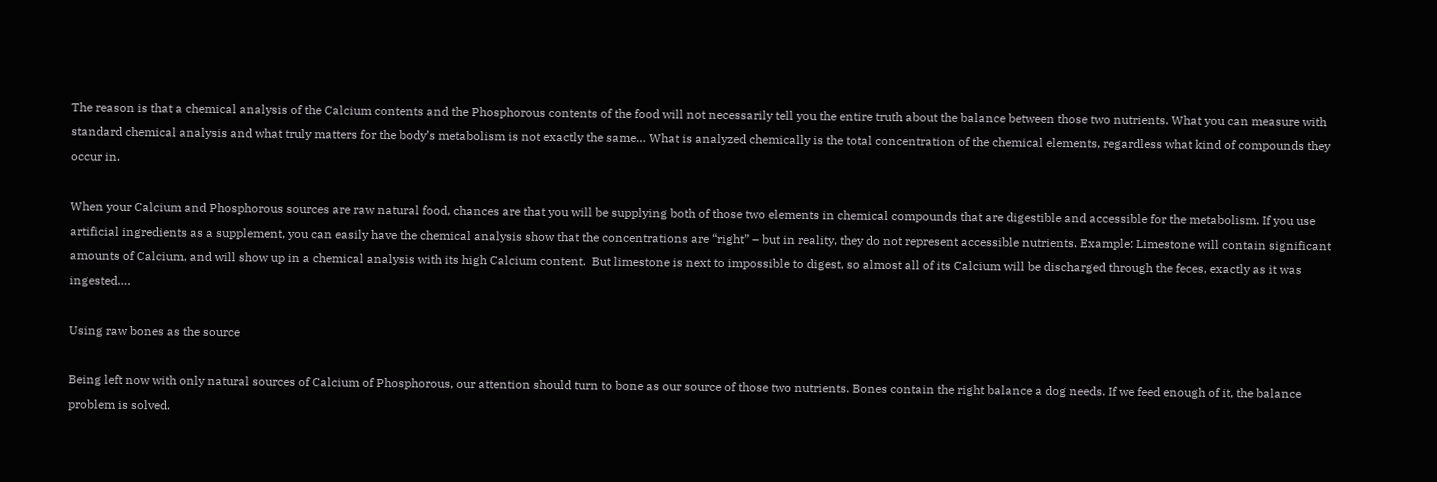The reason is that a chemical analysis of the Calcium contents and the Phosphorous contents of the food will not necessarily tell you the entire truth about the balance between those two nutrients. What you can measure with standard chemical analysis and what truly matters for the body’s metabolism is not exactly the same… What is analyzed chemically is the total concentration of the chemical elements, regardless what kind of compounds they occur in.

When your Calcium and Phosphorous sources are raw natural food, chances are that you will be supplying both of those two elements in chemical compounds that are digestible and accessible for the metabolism. If you use artificial ingredients as a supplement, you can easily have the chemical analysis show that the concentrations are “right” – but in reality, they do not represent accessible nutrients. Example: Limestone will contain significant amounts of Calcium, and will show up in a chemical analysis with its high Calcium content.  But limestone is next to impossible to digest, so almost all of its Calcium will be discharged through the feces, exactly as it was ingested….

Using raw bones as the source

Being left now with only natural sources of Calcium of Phosphorous, our attention should turn to bone as our source of those two nutrients. Bones contain the right balance a dog needs. If we feed enough of it, the balance problem is solved.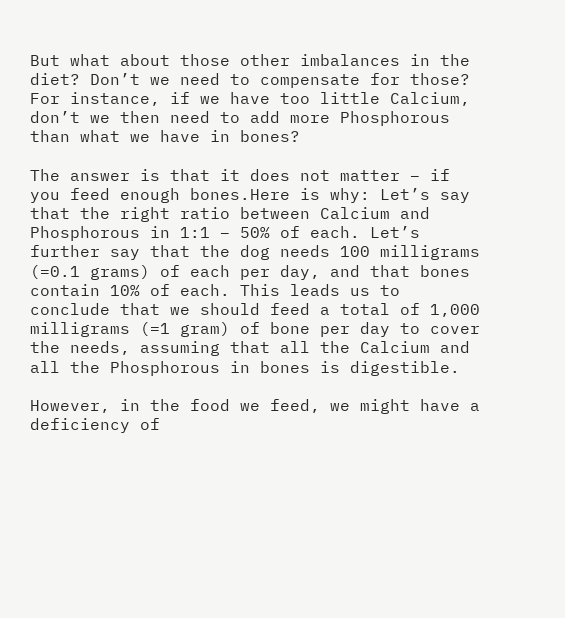But what about those other imbalances in the diet? Don’t we need to compensate for those? For instance, if we have too little Calcium, don’t we then need to add more Phosphorous than what we have in bones?

The answer is that it does not matter – if you feed enough bones.Here is why: Let’s say that the right ratio between Calcium and Phosphorous in 1:1 – 50% of each. Let’s further say that the dog needs 100 milligrams (=0.1 grams) of each per day, and that bones contain 10% of each. This leads us to conclude that we should feed a total of 1,000 milligrams (=1 gram) of bone per day to cover the needs, assuming that all the Calcium and all the Phosphorous in bones is digestible.

However, in the food we feed, we might have a deficiency of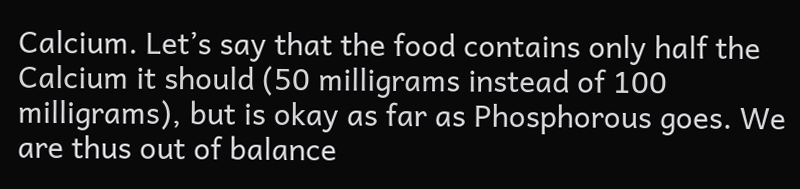Calcium. Let’s say that the food contains only half the Calcium it should (50 milligrams instead of 100 milligrams), but is okay as far as Phosphorous goes. We are thus out of balance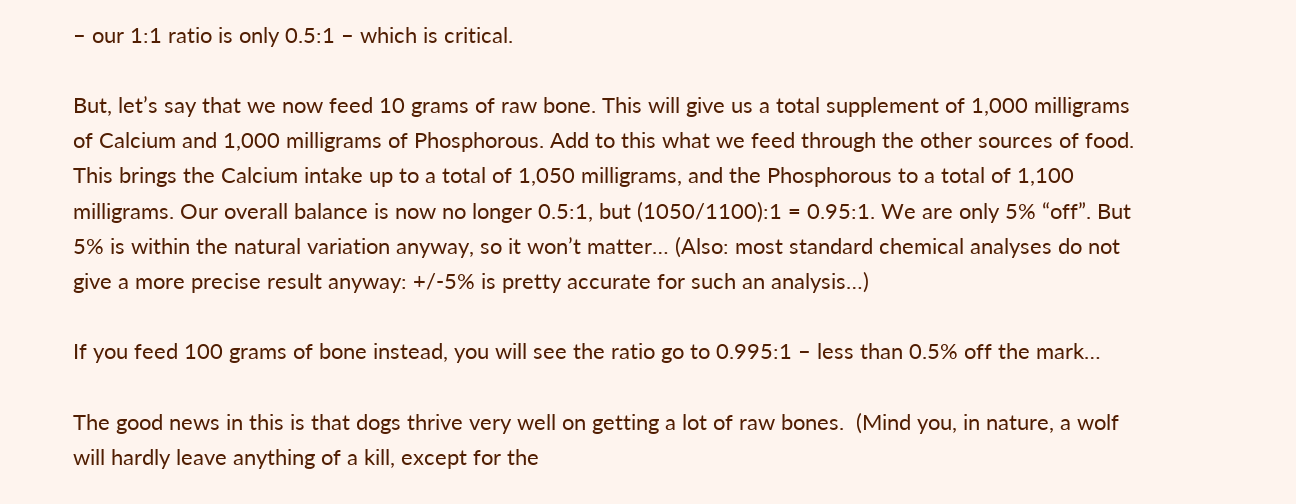– our 1:1 ratio is only 0.5:1 – which is critical.

But, let’s say that we now feed 10 grams of raw bone. This will give us a total supplement of 1,000 milligrams of Calcium and 1,000 milligrams of Phosphorous. Add to this what we feed through the other sources of food. This brings the Calcium intake up to a total of 1,050 milligrams, and the Phosphorous to a total of 1,100 milligrams. Our overall balance is now no longer 0.5:1, but (1050/1100):1 = 0.95:1. We are only 5% “off”. But 5% is within the natural variation anyway, so it won’t matter… (Also: most standard chemical analyses do not give a more precise result anyway: +/-5% is pretty accurate for such an analysis…)

If you feed 100 grams of bone instead, you will see the ratio go to 0.995:1 – less than 0.5% off the mark…

The good news in this is that dogs thrive very well on getting a lot of raw bones.  (Mind you, in nature, a wolf will hardly leave anything of a kill, except for the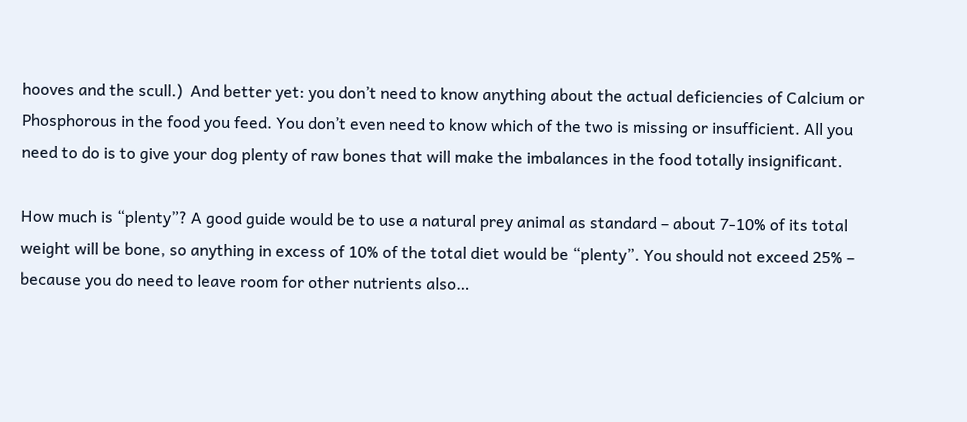hooves and the scull.)  And better yet: you don’t need to know anything about the actual deficiencies of Calcium or Phosphorous in the food you feed. You don’t even need to know which of the two is missing or insufficient. All you need to do is to give your dog plenty of raw bones that will make the imbalances in the food totally insignificant.

How much is “plenty”? A good guide would be to use a natural prey animal as standard – about 7-10% of its total weight will be bone, so anything in excess of 10% of the total diet would be “plenty”. You should not exceed 25% – because you do need to leave room for other nutrients also…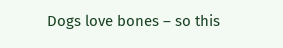Dogs love bones – so this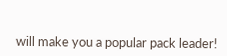will make you a popular pack leader!